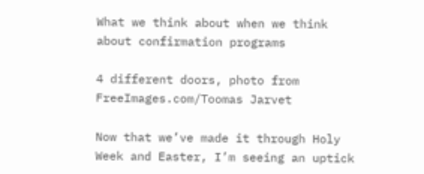What we think about when we think about confirmation programs

4 different doors, photo from FreeImages.com/Toomas Jarvet

Now that we’ve made it through Holy Week and Easter, I’m seeing an uptick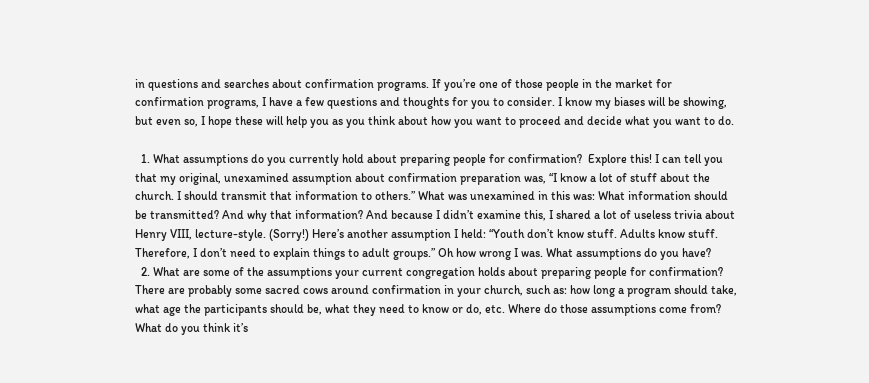in questions and searches about confirmation programs. If you’re one of those people in the market for confirmation programs, I have a few questions and thoughts for you to consider. I know my biases will be showing, but even so, I hope these will help you as you think about how you want to proceed and decide what you want to do.

  1. What assumptions do you currently hold about preparing people for confirmation?  Explore this! I can tell you that my original, unexamined assumption about confirmation preparation was, “I know a lot of stuff about the church. I should transmit that information to others.” What was unexamined in this was: What information should be transmitted? And why that information? And because I didn’t examine this, I shared a lot of useless trivia about Henry VIII, lecture-style. (Sorry!) Here’s another assumption I held: “Youth don’t know stuff. Adults know stuff. Therefore, I don’t need to explain things to adult groups.” Oh how wrong I was. What assumptions do you have?
  2. What are some of the assumptions your current congregation holds about preparing people for confirmation? There are probably some sacred cows around confirmation in your church, such as: how long a program should take, what age the participants should be, what they need to know or do, etc. Where do those assumptions come from? What do you think it’s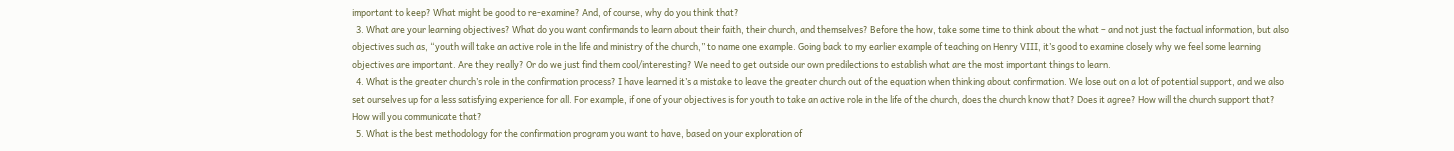important to keep? What might be good to re-examine? And, of course, why do you think that?
  3. What are your learning objectives? What do you want confirmands to learn about their faith, their church, and themselves? Before the how, take some time to think about the what – and not just the factual information, but also objectives such as, “youth will take an active role in the life and ministry of the church,” to name one example. Going back to my earlier example of teaching on Henry VIII, it’s good to examine closely why we feel some learning objectives are important. Are they really? Or do we just find them cool/interesting? We need to get outside our own predilections to establish what are the most important things to learn.
  4. What is the greater church’s role in the confirmation process? I have learned it’s a mistake to leave the greater church out of the equation when thinking about confirmation. We lose out on a lot of potential support, and we also set ourselves up for a less satisfying experience for all. For example, if one of your objectives is for youth to take an active role in the life of the church, does the church know that? Does it agree? How will the church support that? How will you communicate that?
  5. What is the best methodology for the confirmation program you want to have, based on your exploration of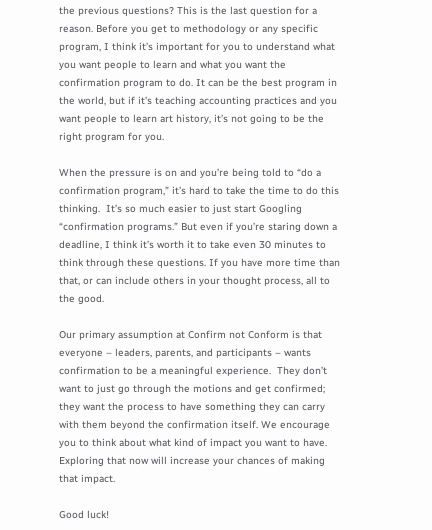the previous questions? This is the last question for a reason. Before you get to methodology or any specific program, I think it’s important for you to understand what you want people to learn and what you want the confirmation program to do. It can be the best program in the world, but if it’s teaching accounting practices and you want people to learn art history, it’s not going to be the right program for you.

When the pressure is on and you’re being told to “do a confirmation program,” it’s hard to take the time to do this thinking.  It’s so much easier to just start Googling “confirmation programs.” But even if you’re staring down a deadline, I think it’s worth it to take even 30 minutes to think through these questions. If you have more time than that, or can include others in your thought process, all to the good.

Our primary assumption at Confirm not Conform is that everyone – leaders, parents, and participants – wants confirmation to be a meaningful experience.  They don’t want to just go through the motions and get confirmed; they want the process to have something they can carry with them beyond the confirmation itself. We encourage you to think about what kind of impact you want to have. Exploring that now will increase your chances of making that impact.

Good luck!